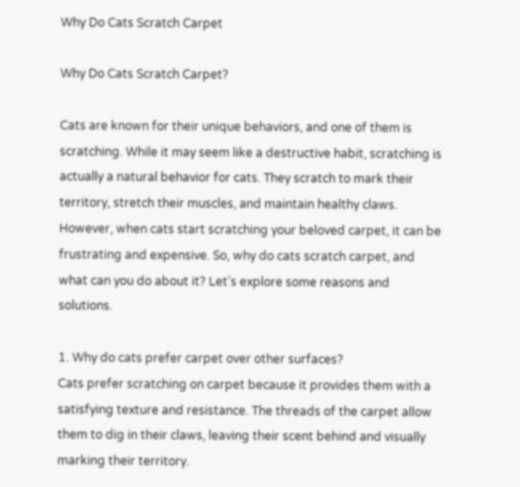Why Do Cats Scratch Carpet

Why Do Cats Scratch Carpet?

Cats are known for their unique behaviors, and one of them is scratching. While it may seem like a destructive habit, scratching is actually a natural behavior for cats. They scratch to mark their territory, stretch their muscles, and maintain healthy claws. However, when cats start scratching your beloved carpet, it can be frustrating and expensive. So, why do cats scratch carpet, and what can you do about it? Let’s explore some reasons and solutions.

1. Why do cats prefer carpet over other surfaces?
Cats prefer scratching on carpet because it provides them with a satisfying texture and resistance. The threads of the carpet allow them to dig in their claws, leaving their scent behind and visually marking their territory.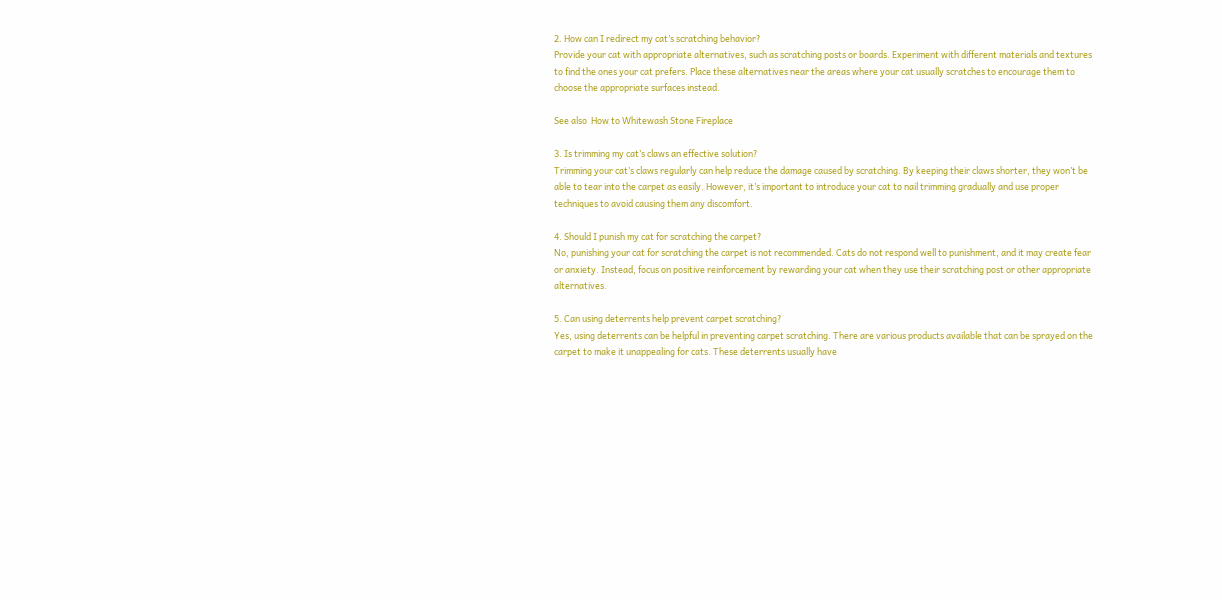2. How can I redirect my cat’s scratching behavior?
Provide your cat with appropriate alternatives, such as scratching posts or boards. Experiment with different materials and textures to find the ones your cat prefers. Place these alternatives near the areas where your cat usually scratches to encourage them to choose the appropriate surfaces instead.

See also  How to Whitewash Stone Fireplace

3. Is trimming my cat’s claws an effective solution?
Trimming your cat’s claws regularly can help reduce the damage caused by scratching. By keeping their claws shorter, they won’t be able to tear into the carpet as easily. However, it’s important to introduce your cat to nail trimming gradually and use proper techniques to avoid causing them any discomfort.

4. Should I punish my cat for scratching the carpet?
No, punishing your cat for scratching the carpet is not recommended. Cats do not respond well to punishment, and it may create fear or anxiety. Instead, focus on positive reinforcement by rewarding your cat when they use their scratching post or other appropriate alternatives.

5. Can using deterrents help prevent carpet scratching?
Yes, using deterrents can be helpful in preventing carpet scratching. There are various products available that can be sprayed on the carpet to make it unappealing for cats. These deterrents usually have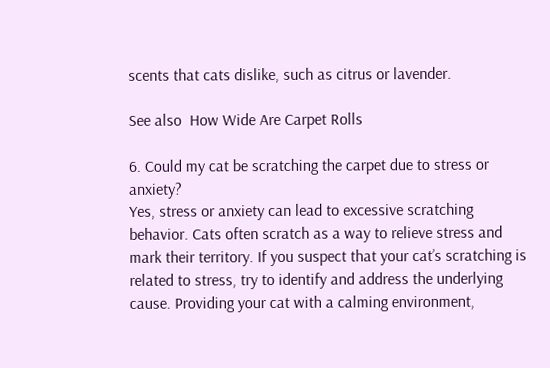scents that cats dislike, such as citrus or lavender.

See also  How Wide Are Carpet Rolls

6. Could my cat be scratching the carpet due to stress or anxiety?
Yes, stress or anxiety can lead to excessive scratching behavior. Cats often scratch as a way to relieve stress and mark their territory. If you suspect that your cat’s scratching is related to stress, try to identify and address the underlying cause. Providing your cat with a calming environment,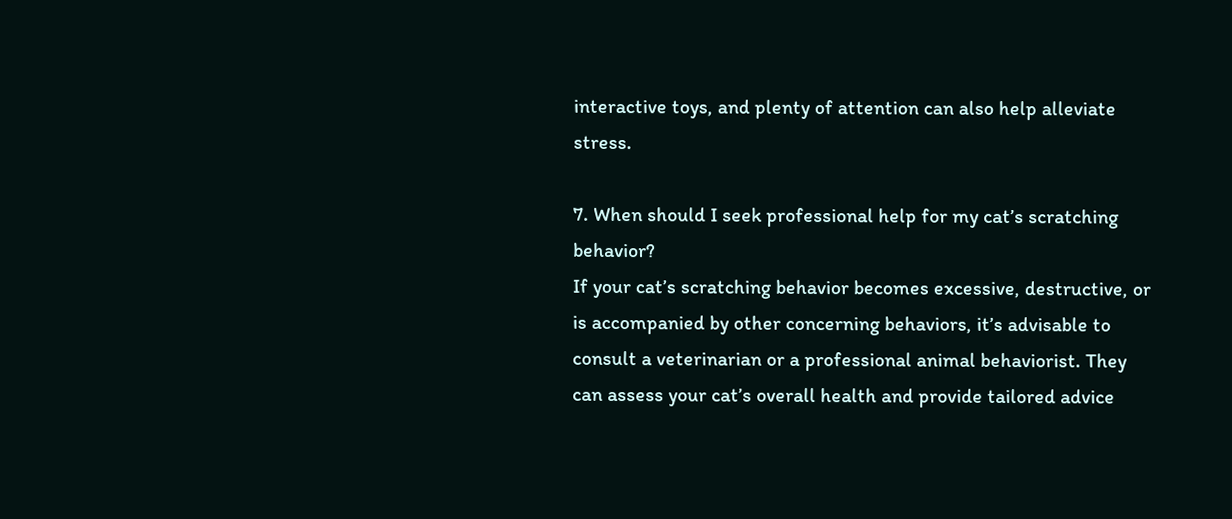interactive toys, and plenty of attention can also help alleviate stress.

7. When should I seek professional help for my cat’s scratching behavior?
If your cat’s scratching behavior becomes excessive, destructive, or is accompanied by other concerning behaviors, it’s advisable to consult a veterinarian or a professional animal behaviorist. They can assess your cat’s overall health and provide tailored advice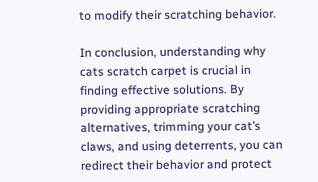to modify their scratching behavior.

In conclusion, understanding why cats scratch carpet is crucial in finding effective solutions. By providing appropriate scratching alternatives, trimming your cat’s claws, and using deterrents, you can redirect their behavior and protect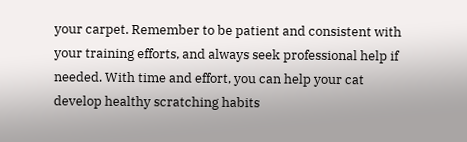your carpet. Remember to be patient and consistent with your training efforts, and always seek professional help if needed. With time and effort, you can help your cat develop healthy scratching habits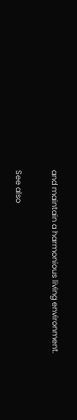and maintain a harmonious living environment.

See also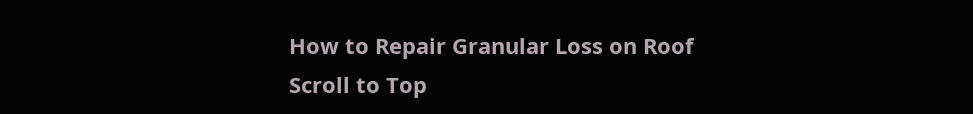How to Repair Granular Loss on Roof
Scroll to Top